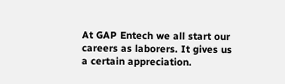At GAP Entech we all start our careers as laborers. It gives us a certain appreciation.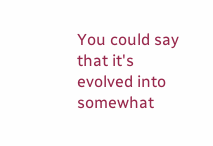You could say that it's evolved into somewhat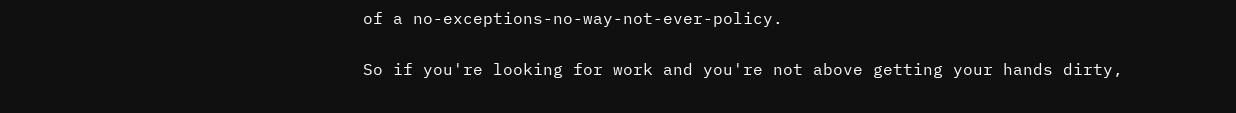of a no-exceptions-no-way-not-ever-policy.

So if you're looking for work and you're not above getting your hands dirty,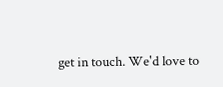get in touch. We'd love to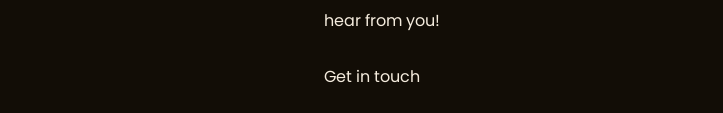hear from you!

Get in touch